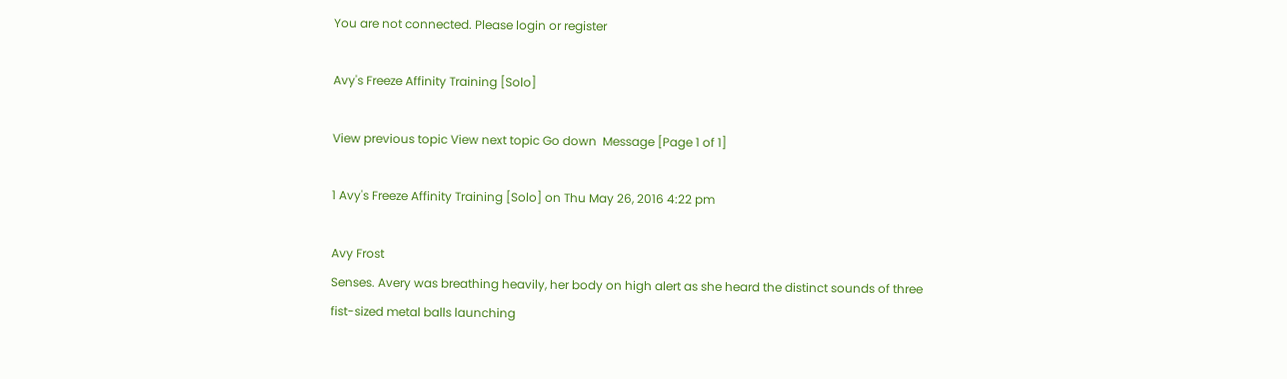You are not connected. Please login or register

Avy's Freeze Affinity Training [Solo]

View previous topic View next topic Go down  Message [Page 1 of 1]

1 Avy's Freeze Affinity Training [Solo] on Thu May 26, 2016 4:22 pm

Avy Frost
Senses. Avery was breathing heavily, her body on high alert as she heard the distinct sounds of three fist-sized metal balls launching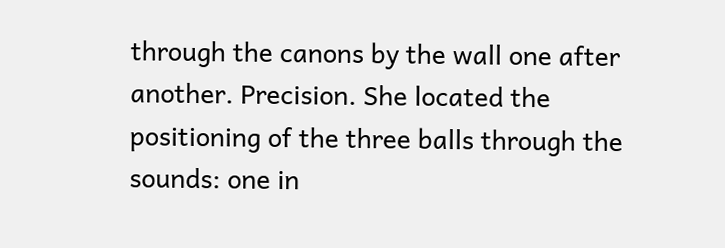through the canons by the wall one after another. Precision. She located the positioning of the three balls through the sounds: one in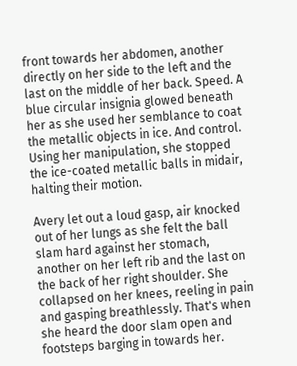front towards her abdomen, another directly on her side to the left and the last on the middle of her back. Speed. A blue circular insignia glowed beneath her as she used her semblance to coat the metallic objects in ice. And control. Using her manipulation, she stopped the ice-coated metallic balls in midair, halting their motion.

Avery let out a loud gasp, air knocked out of her lungs as she felt the ball slam hard against her stomach, another on her left rib and the last on the back of her right shoulder. She collapsed on her knees, reeling in pain and gasping breathlessly. That's when she heard the door slam open and footsteps barging in towards her.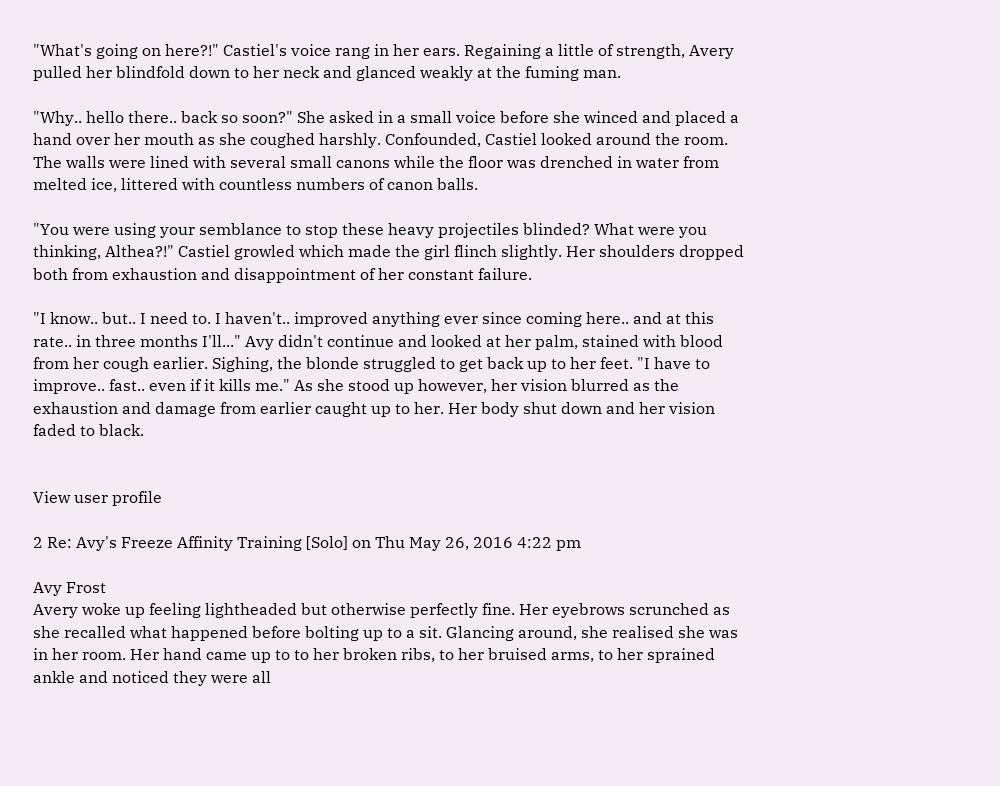"What's going on here?!" Castiel's voice rang in her ears. Regaining a little of strength, Avery pulled her blindfold down to her neck and glanced weakly at the fuming man.

"Why.. hello there.. back so soon?" She asked in a small voice before she winced and placed a hand over her mouth as she coughed harshly. Confounded, Castiel looked around the room. The walls were lined with several small canons while the floor was drenched in water from melted ice, littered with countless numbers of canon balls.

"You were using your semblance to stop these heavy projectiles blinded? What were you thinking, Althea?!" Castiel growled which made the girl flinch slightly. Her shoulders dropped both from exhaustion and disappointment of her constant failure.

"I know.. but.. I need to. I haven't.. improved anything ever since coming here.. and at this rate.. in three months I'll..." Avy didn't continue and looked at her palm, stained with blood from her cough earlier. Sighing, the blonde struggled to get back up to her feet. "I have to improve.. fast.. even if it kills me." As she stood up however, her vision blurred as the exhaustion and damage from earlier caught up to her. Her body shut down and her vision faded to black.


View user profile

2 Re: Avy's Freeze Affinity Training [Solo] on Thu May 26, 2016 4:22 pm

Avy Frost
Avery woke up feeling lightheaded but otherwise perfectly fine. Her eyebrows scrunched as she recalled what happened before bolting up to a sit. Glancing around, she realised she was in her room. Her hand came up to to her broken ribs, to her bruised arms, to her sprained ankle and noticed they were all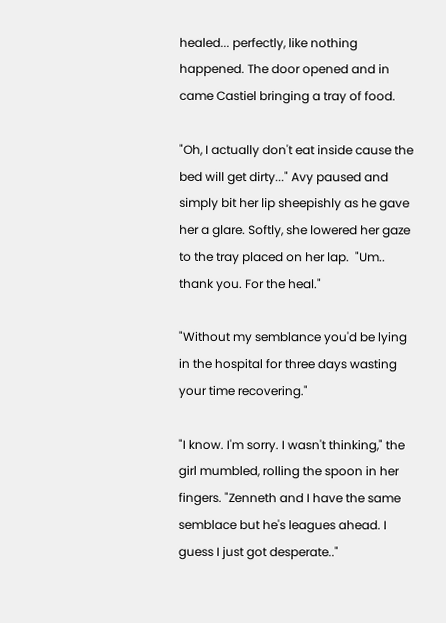healed... perfectly, like nothing happened. The door opened and in came Castiel bringing a tray of food.

"Oh, I actually don't eat inside cause the bed will get dirty..." Avy paused and simply bit her lip sheepishly as he gave her a glare. Softly, she lowered her gaze to the tray placed on her lap.  "Um.. thank you. For the heal."

"Without my semblance you'd be lying in the hospital for three days wasting your time recovering."

"I know. I'm sorry. I wasn't thinking," the girl mumbled, rolling the spoon in her fingers. "Zenneth and I have the same semblace but he's leagues ahead. I guess I just got desperate.."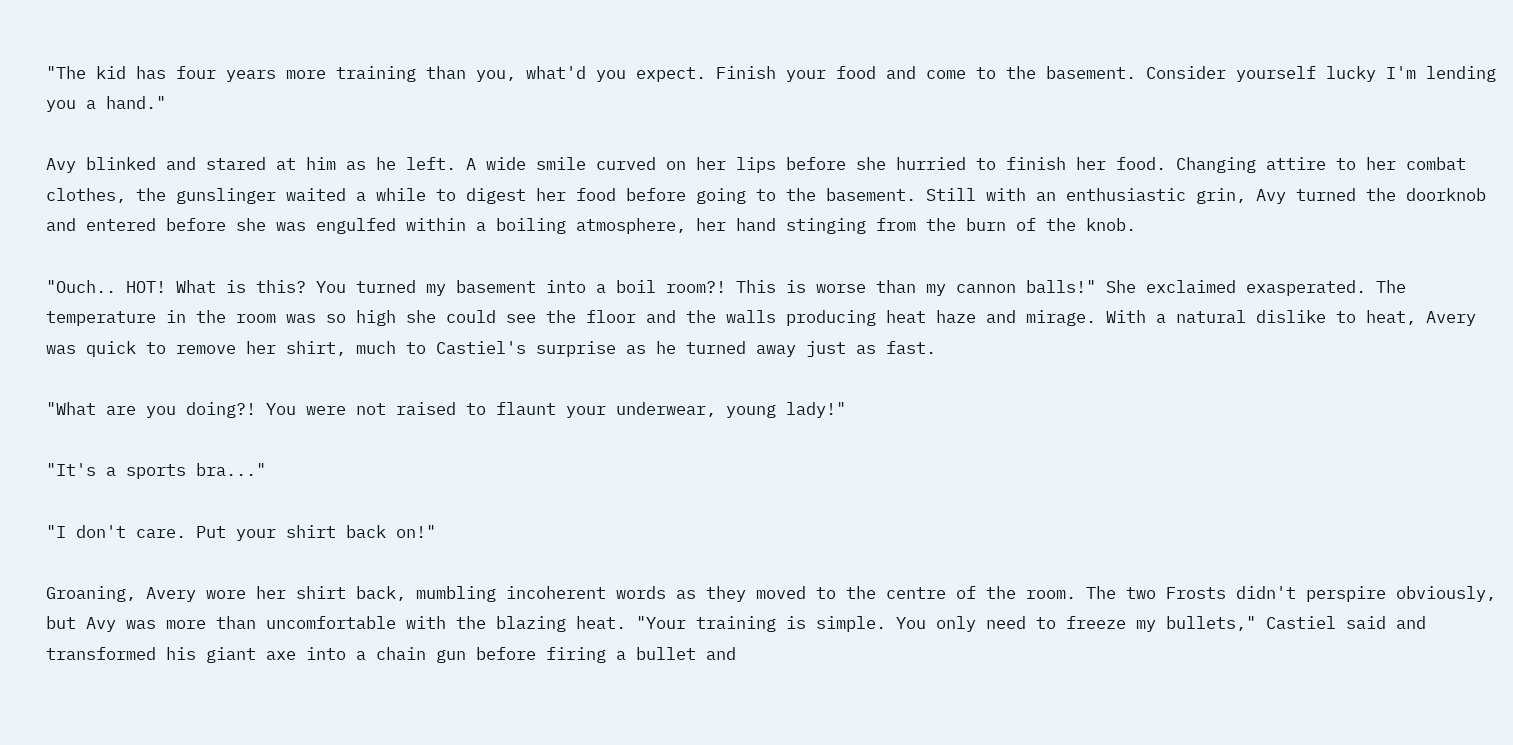"The kid has four years more training than you, what'd you expect. Finish your food and come to the basement. Consider yourself lucky I'm lending you a hand."

Avy blinked and stared at him as he left. A wide smile curved on her lips before she hurried to finish her food. Changing attire to her combat clothes, the gunslinger waited a while to digest her food before going to the basement. Still with an enthusiastic grin, Avy turned the doorknob and entered before she was engulfed within a boiling atmosphere, her hand stinging from the burn of the knob.

"Ouch.. HOT! What is this? You turned my basement into a boil room?! This is worse than my cannon balls!" She exclaimed exasperated. The temperature in the room was so high she could see the floor and the walls producing heat haze and mirage. With a natural dislike to heat, Avery was quick to remove her shirt, much to Castiel's surprise as he turned away just as fast.

"What are you doing?! You were not raised to flaunt your underwear, young lady!"

"It's a sports bra..."

"I don't care. Put your shirt back on!"

Groaning, Avery wore her shirt back, mumbling incoherent words as they moved to the centre of the room. The two Frosts didn't perspire obviously, but Avy was more than uncomfortable with the blazing heat. "Your training is simple. You only need to freeze my bullets," Castiel said and transformed his giant axe into a chain gun before firing a bullet and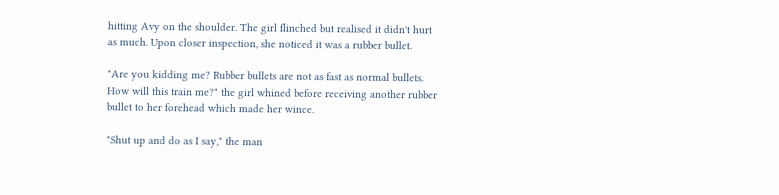hitting Avy on the shoulder. The girl flinched but realised it didn't hurt as much. Upon closer inspection, she noticed it was a rubber bullet.

"Are you kidding me? Rubber bullets are not as fast as normal bullets. How will this train me?" the girl whined before receiving another rubber bullet to her forehead which made her wince.

"Shut up and do as I say," the man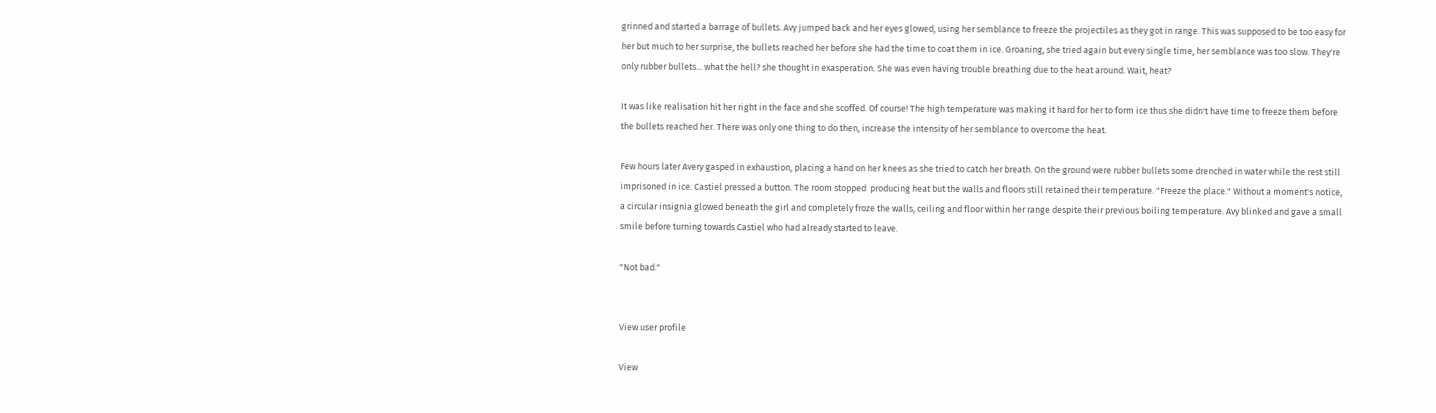grinned and started a barrage of bullets. Avy jumped back and her eyes glowed, using her semblance to freeze the projectiles as they got in range. This was supposed to be too easy for her but much to her surprise, the bullets reached her before she had the time to coat them in ice. Groaning, she tried again but every single time, her semblance was too slow. They're only rubber bullets... what the hell? she thought in exasperation. She was even having trouble breathing due to the heat around. Wait, heat?

It was like realisation hit her right in the face and she scoffed. Of course! The high temperature was making it hard for her to form ice thus she didn't have time to freeze them before the bullets reached her. There was only one thing to do then, increase the intensity of her semblance to overcome the heat.

Few hours later Avery gasped in exhaustion, placing a hand on her knees as she tried to catch her breath. On the ground were rubber bullets some drenched in water while the rest still imprisoned in ice. Castiel pressed a button. The room stopped  producing heat but the walls and floors still retained their temperature. "Freeze the place." Without a moment's notice, a circular insignia glowed beneath the girl and completely froze the walls, ceiling and floor within her range despite their previous boiling temperature. Avy blinked and gave a small smile before turning towards Castiel who had already started to leave.

"Not bad."


View user profile

View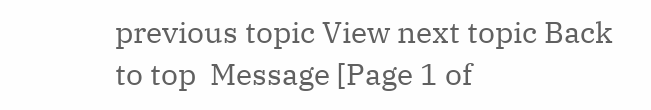previous topic View next topic Back to top  Message [Page 1 of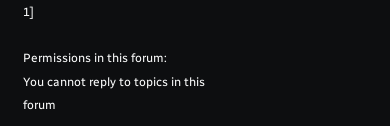1]

Permissions in this forum:
You cannot reply to topics in this forum